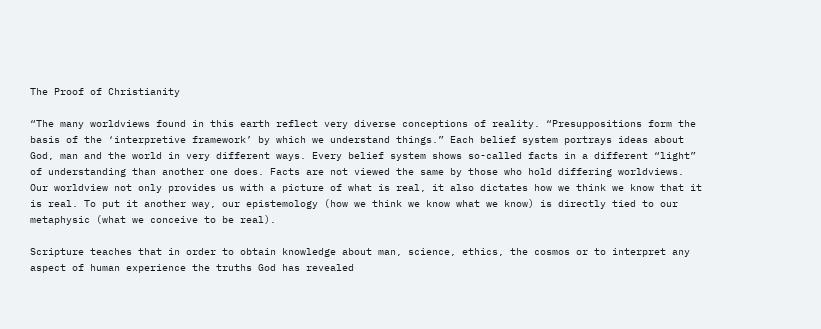The Proof of Christianity

“The many worldviews found in this earth reflect very diverse conceptions of reality. “Presuppositions form the basis of the ‘interpretive framework’ by which we understand things.” Each belief system portrays ideas about God, man and the world in very different ways. Every belief system shows so-called facts in a different “light” of understanding than another one does. Facts are not viewed the same by those who hold differing worldviews. Our worldview not only provides us with a picture of what is real, it also dictates how we think we know that it is real. To put it another way, our epistemology (how we think we know what we know) is directly tied to our metaphysic (what we conceive to be real).

Scripture teaches that in order to obtain knowledge about man, science, ethics, the cosmos or to interpret any aspect of human experience the truths God has revealed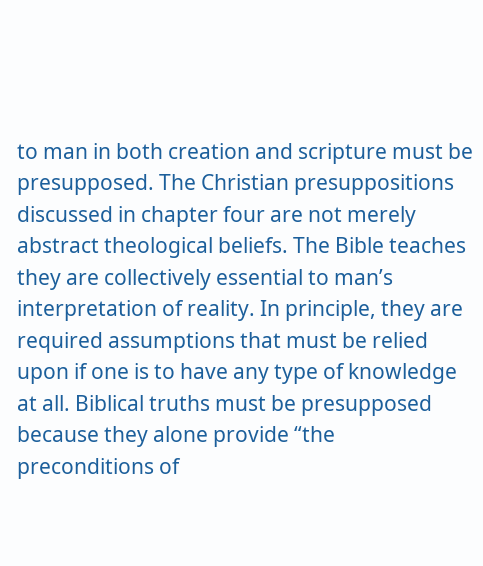to man in both creation and scripture must be presupposed. The Christian presuppositions discussed in chapter four are not merely abstract theological beliefs. The Bible teaches they are collectively essential to man’s interpretation of reality. In principle, they are required assumptions that must be relied upon if one is to have any type of knowledge at all. Biblical truths must be presupposed because they alone provide “the preconditions of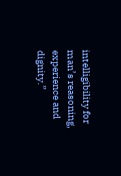intelligibility for man’s reasoning, experience and dignity.”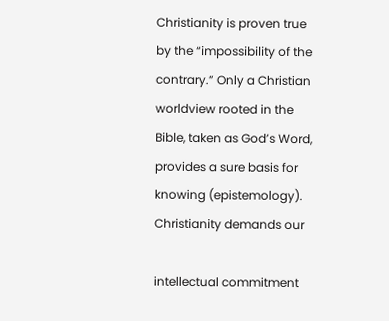Christianity is proven true by the “impossibility of the contrary.” Only a Christian worldview rooted in the Bible, taken as God’s Word, provides a sure basis for knowing (epistemology). Christianity demands our

intellectual commitment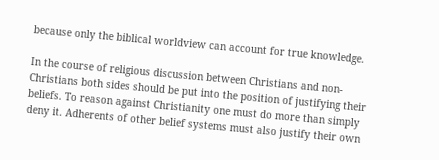because only the biblical worldview can account for true knowledge.

In the course of religious discussion between Christians and non-Christians both sides should be put into the position of justifying their beliefs. To reason against Christianity one must do more than simply deny it. Adherents of other belief systems must also justify their own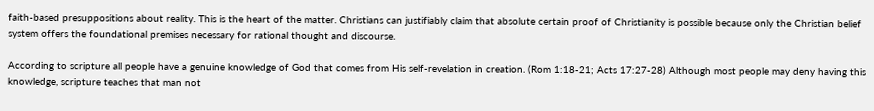faith-based presuppositions about reality. This is the heart of the matter. Christians can justifiably claim that absolute certain proof of Christianity is possible because only the Christian belief system offers the foundational premises necessary for rational thought and discourse.

According to scripture all people have a genuine knowledge of God that comes from His self-revelation in creation. (Rom 1:18-21; Acts 17:27-28) Although most people may deny having this knowledge, scripture teaches that man not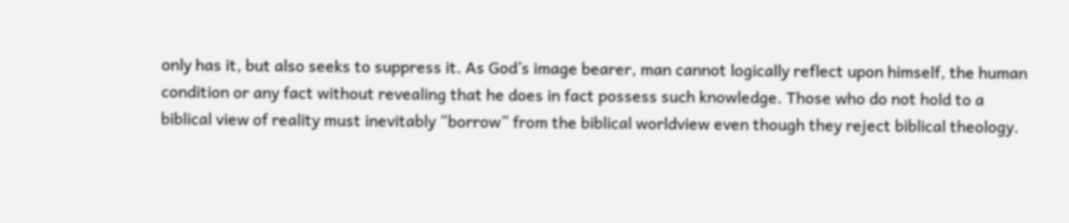only has it, but also seeks to suppress it. As God’s image bearer, man cannot logically reflect upon himself, the human condition or any fact without revealing that he does in fact possess such knowledge. Those who do not hold to a biblical view of reality must inevitably “borrow” from the biblical worldview even though they reject biblical theology.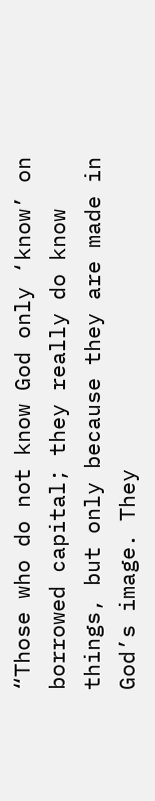“Those who do not know God only ‘know’ on borrowed capital; they really do know things, but only because they are made in God’s image. They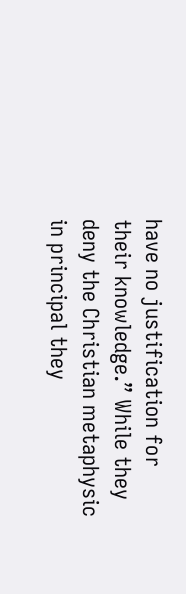have no justification for their knowledge.” While they deny the Christian metaphysic in principal they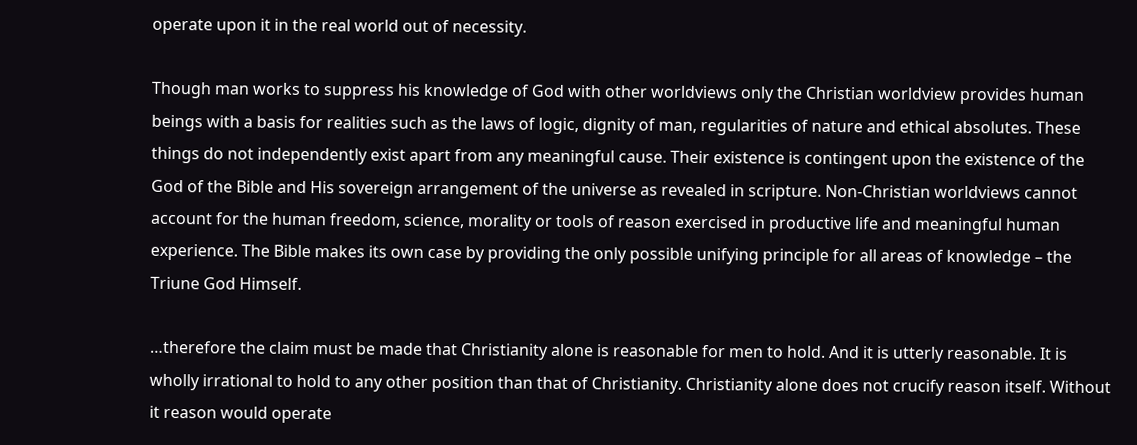operate upon it in the real world out of necessity.

Though man works to suppress his knowledge of God with other worldviews only the Christian worldview provides human beings with a basis for realities such as the laws of logic, dignity of man, regularities of nature and ethical absolutes. These things do not independently exist apart from any meaningful cause. Their existence is contingent upon the existence of the God of the Bible and His sovereign arrangement of the universe as revealed in scripture. Non-Christian worldviews cannot account for the human freedom, science, morality or tools of reason exercised in productive life and meaningful human experience. The Bible makes its own case by providing the only possible unifying principle for all areas of knowledge – the Triune God Himself.

…therefore the claim must be made that Christianity alone is reasonable for men to hold. And it is utterly reasonable. It is wholly irrational to hold to any other position than that of Christianity. Christianity alone does not crucify reason itself. Without it reason would operate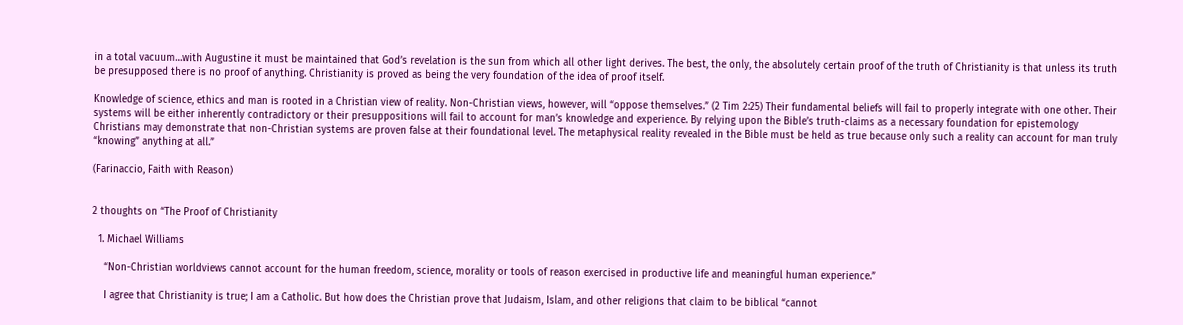in a total vacuum…with Augustine it must be maintained that God’s revelation is the sun from which all other light derives. The best, the only, the absolutely certain proof of the truth of Christianity is that unless its truth be presupposed there is no proof of anything. Christianity is proved as being the very foundation of the idea of proof itself.

Knowledge of science, ethics and man is rooted in a Christian view of reality. Non-Christian views, however, will “oppose themselves.” (2 Tim 2:25) Their fundamental beliefs will fail to properly integrate with one other. Their systems will be either inherently contradictory or their presuppositions will fail to account for man’s knowledge and experience. By relying upon the Bible’s truth-claims as a necessary foundation for epistemology Christians may demonstrate that non-Christian systems are proven false at their foundational level. The metaphysical reality revealed in the Bible must be held as true because only such a reality can account for man truly “knowing” anything at all.”

(Farinaccio, Faith with Reason)


2 thoughts on “The Proof of Christianity

  1. Michael Williams

    “Non-Christian worldviews cannot account for the human freedom, science, morality or tools of reason exercised in productive life and meaningful human experience.”

    I agree that Christianity is true; I am a Catholic. But how does the Christian prove that Judaism, Islam, and other religions that claim to be biblical “cannot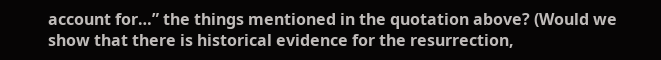account for…” the things mentioned in the quotation above? (Would we show that there is historical evidence for the resurrection,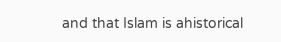and that Islam is ahistorical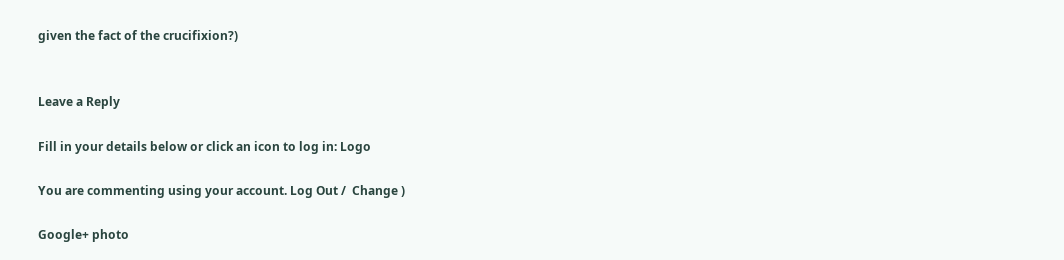given the fact of the crucifixion?)


Leave a Reply

Fill in your details below or click an icon to log in: Logo

You are commenting using your account. Log Out /  Change )

Google+ photo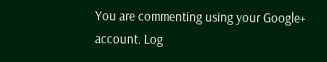You are commenting using your Google+ account. Log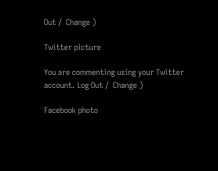Out /  Change )

Twitter picture

You are commenting using your Twitter account. Log Out /  Change )

Facebook photo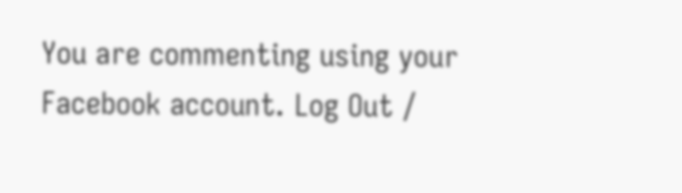You are commenting using your Facebook account. Log Out /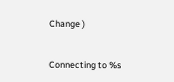Change )


Connecting to %s